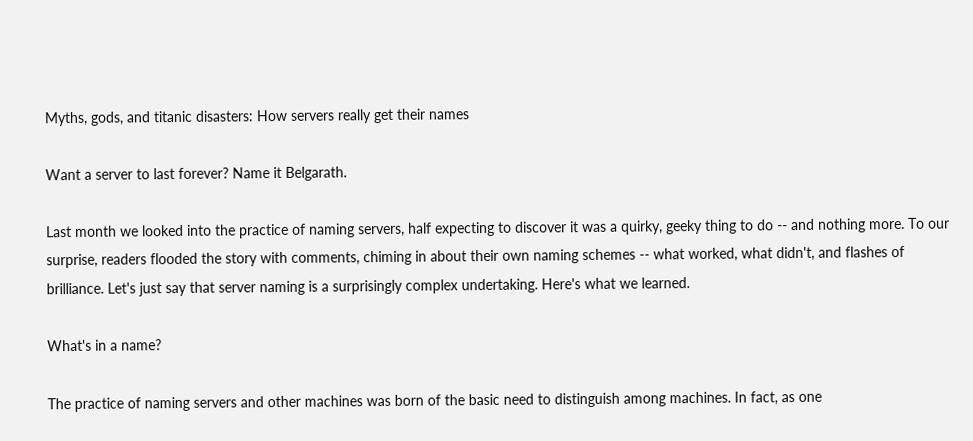Myths, gods, and titanic disasters: How servers really get their names

Want a server to last forever? Name it Belgarath.

Last month we looked into the practice of naming servers, half expecting to discover it was a quirky, geeky thing to do -- and nothing more. To our surprise, readers flooded the story with comments, chiming in about their own naming schemes -- what worked, what didn't, and flashes of brilliance. Let's just say that server naming is a surprisingly complex undertaking. Here's what we learned.

What's in a name?

The practice of naming servers and other machines was born of the basic need to distinguish among machines. In fact, as one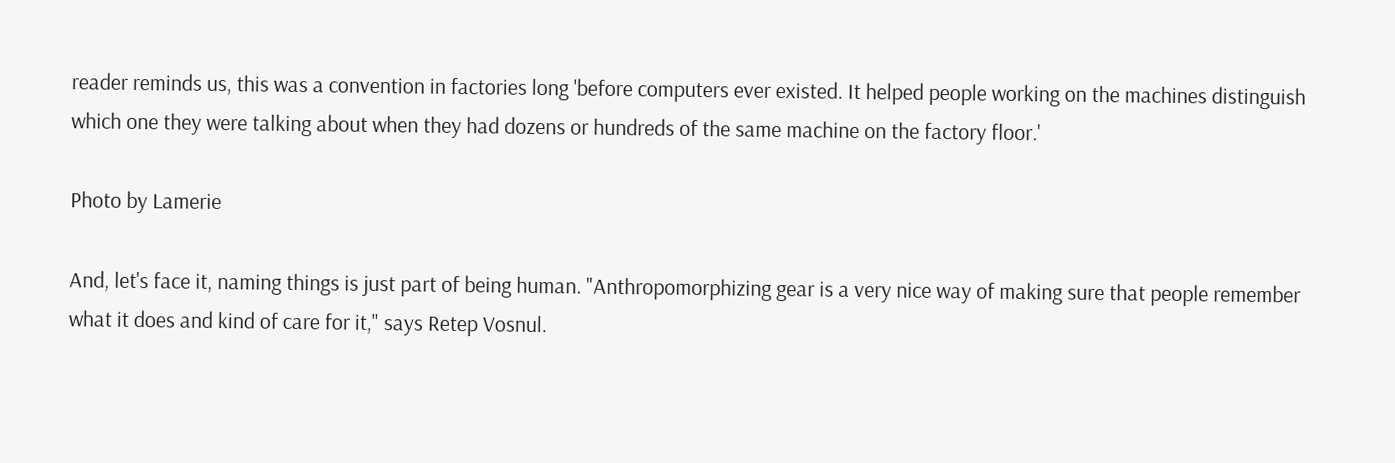reader reminds us, this was a convention in factories long 'before computers ever existed. It helped people working on the machines distinguish which one they were talking about when they had dozens or hundreds of the same machine on the factory floor.'

Photo by Lamerie

And, let's face it, naming things is just part of being human. "Anthropomorphizing gear is a very nice way of making sure that people remember what it does and kind of care for it," says Retep Vosnul.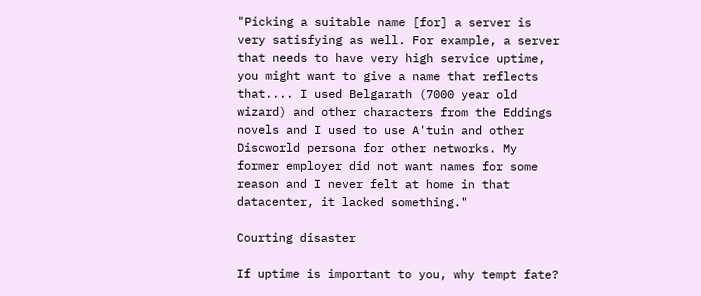"Picking a suitable name [for] a server is very satisfying as well. For example, a server that needs to have very high service uptime, you might want to give a name that reflects that.... I used Belgarath (7000 year old wizard) and other characters from the Eddings novels and I used to use A'tuin and other Discworld persona for other networks. My former employer did not want names for some reason and I never felt at home in that datacenter, it lacked something."

Courting disaster

If uptime is important to you, why tempt fate?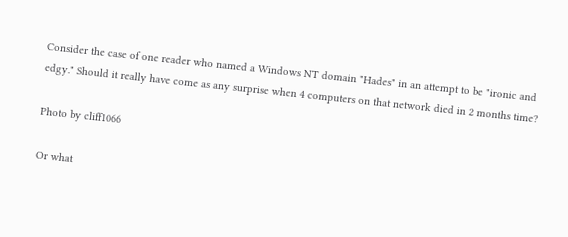Consider the case of one reader who named a Windows NT domain "Hades" in an attempt to be "ironic and edgy." Should it really have come as any surprise when 4 computers on that network died in 2 months time?

Photo by cliff1066

Or what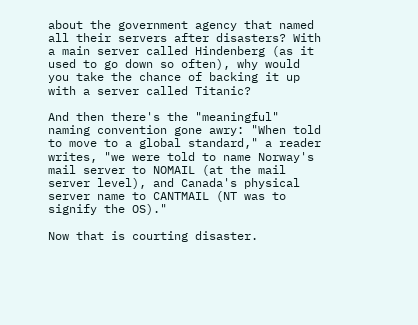about the government agency that named all their servers after disasters? With a main server called Hindenberg (as it used to go down so often), why would you take the chance of backing it up with a server called Titanic?

And then there's the "meaningful" naming convention gone awry: "When told to move to a global standard," a reader writes, "we were told to name Norway's mail server to NOMAIL (at the mail server level), and Canada's physical server name to CANTMAIL (NT was to signify the OS)."

Now that is courting disaster.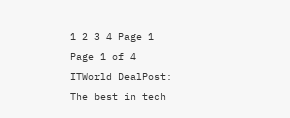1 2 3 4 Page 1
Page 1 of 4
ITWorld DealPost: The best in tech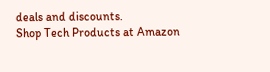deals and discounts.
Shop Tech Products at Amazon